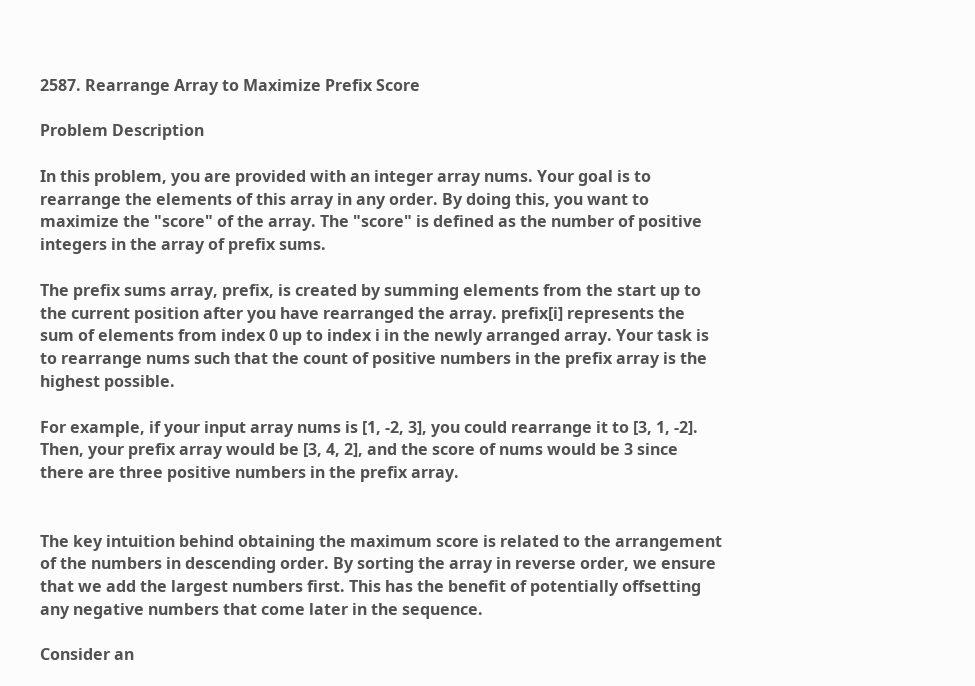2587. Rearrange Array to Maximize Prefix Score

Problem Description

In this problem, you are provided with an integer array nums. Your goal is to rearrange the elements of this array in any order. By doing this, you want to maximize the "score" of the array. The "score" is defined as the number of positive integers in the array of prefix sums.

The prefix sums array, prefix, is created by summing elements from the start up to the current position after you have rearranged the array. prefix[i] represents the sum of elements from index 0 up to index i in the newly arranged array. Your task is to rearrange nums such that the count of positive numbers in the prefix array is the highest possible.

For example, if your input array nums is [1, -2, 3], you could rearrange it to [3, 1, -2]. Then, your prefix array would be [3, 4, 2], and the score of nums would be 3 since there are three positive numbers in the prefix array.


The key intuition behind obtaining the maximum score is related to the arrangement of the numbers in descending order. By sorting the array in reverse order, we ensure that we add the largest numbers first. This has the benefit of potentially offsetting any negative numbers that come later in the sequence.

Consider an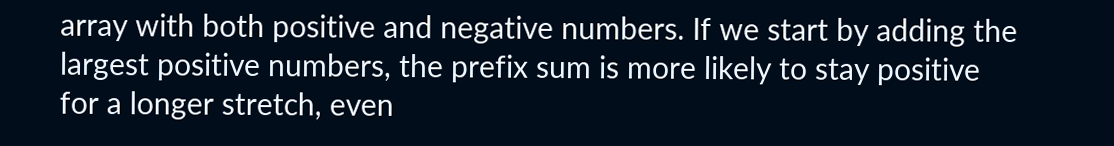array with both positive and negative numbers. If we start by adding the largest positive numbers, the prefix sum is more likely to stay positive for a longer stretch, even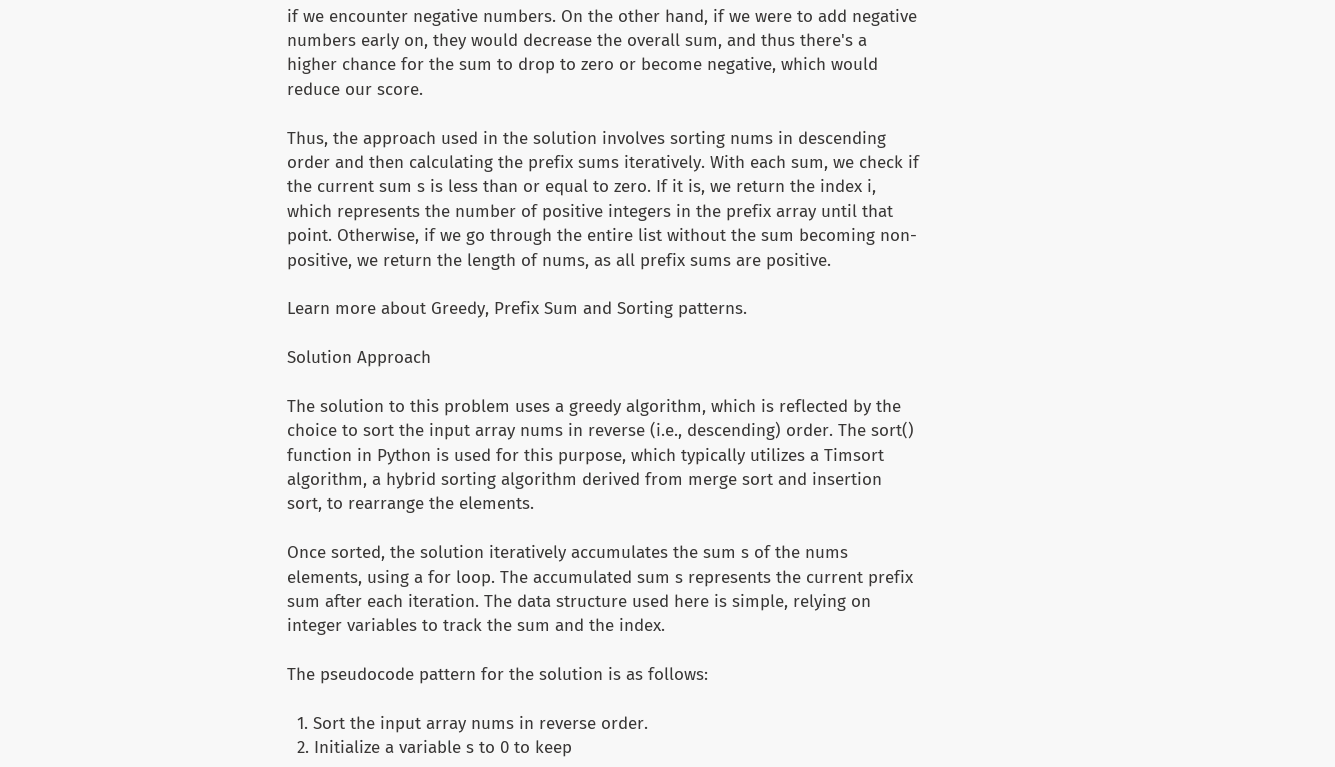if we encounter negative numbers. On the other hand, if we were to add negative numbers early on, they would decrease the overall sum, and thus there's a higher chance for the sum to drop to zero or become negative, which would reduce our score.

Thus, the approach used in the solution involves sorting nums in descending order and then calculating the prefix sums iteratively. With each sum, we check if the current sum s is less than or equal to zero. If it is, we return the index i, which represents the number of positive integers in the prefix array until that point. Otherwise, if we go through the entire list without the sum becoming non-positive, we return the length of nums, as all prefix sums are positive.

Learn more about Greedy, Prefix Sum and Sorting patterns.

Solution Approach

The solution to this problem uses a greedy algorithm, which is reflected by the choice to sort the input array nums in reverse (i.e., descending) order. The sort() function in Python is used for this purpose, which typically utilizes a Timsort algorithm, a hybrid sorting algorithm derived from merge sort and insertion sort, to rearrange the elements.

Once sorted, the solution iteratively accumulates the sum s of the nums elements, using a for loop. The accumulated sum s represents the current prefix sum after each iteration. The data structure used here is simple, relying on integer variables to track the sum and the index.

The pseudocode pattern for the solution is as follows:

  1. Sort the input array nums in reverse order.
  2. Initialize a variable s to 0 to keep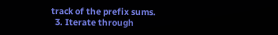track of the prefix sums.
  3. Iterate through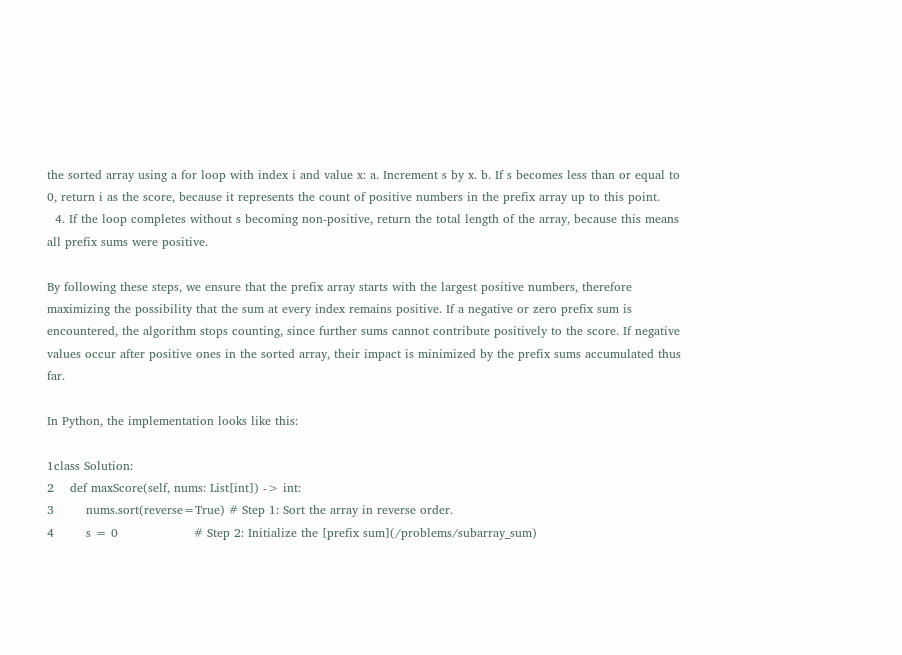the sorted array using a for loop with index i and value x: a. Increment s by x. b. If s becomes less than or equal to 0, return i as the score, because it represents the count of positive numbers in the prefix array up to this point.
  4. If the loop completes without s becoming non-positive, return the total length of the array, because this means all prefix sums were positive.

By following these steps, we ensure that the prefix array starts with the largest positive numbers, therefore maximizing the possibility that the sum at every index remains positive. If a negative or zero prefix sum is encountered, the algorithm stops counting, since further sums cannot contribute positively to the score. If negative values occur after positive ones in the sorted array, their impact is minimized by the prefix sums accumulated thus far.

In Python, the implementation looks like this:

1class Solution:
2    def maxScore(self, nums: List[int]) -> int:
3        nums.sort(reverse=True) # Step 1: Sort the array in reverse order.
4        s = 0                   # Step 2: Initialize the [prefix sum](/problems/subarray_sum)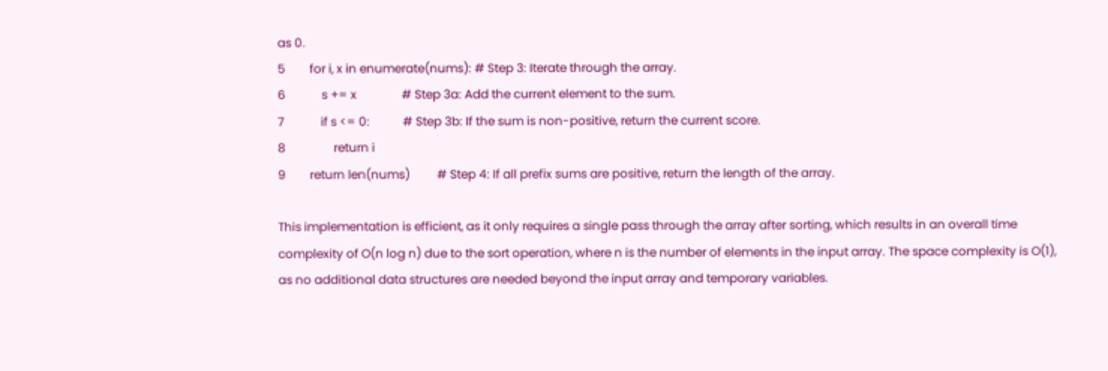as 0.
5        for i, x in enumerate(nums): # Step 3: Iterate through the array.
6            s += x               # Step 3a: Add the current element to the sum.
7            if s <= 0:           # Step 3b: If the sum is non-positive, return the current score.
8                return i
9        return len(nums)         # Step 4: If all prefix sums are positive, return the length of the array.

This implementation is efficient, as it only requires a single pass through the array after sorting, which results in an overall time complexity of O(n log n) due to the sort operation, where n is the number of elements in the input array. The space complexity is O(1), as no additional data structures are needed beyond the input array and temporary variables.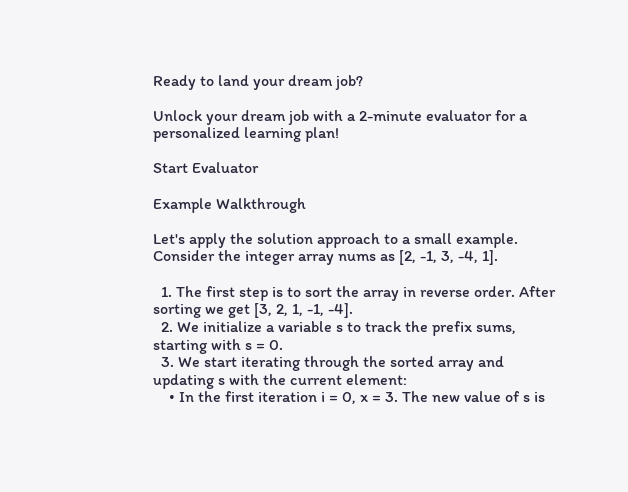Ready to land your dream job?

Unlock your dream job with a 2-minute evaluator for a personalized learning plan!

Start Evaluator

Example Walkthrough

Let's apply the solution approach to a small example. Consider the integer array nums as [2, -1, 3, -4, 1].

  1. The first step is to sort the array in reverse order. After sorting we get [3, 2, 1, -1, -4].
  2. We initialize a variable s to track the prefix sums, starting with s = 0.
  3. We start iterating through the sorted array and updating s with the current element:
    • In the first iteration i = 0, x = 3. The new value of s is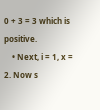0 + 3 = 3 which is positive.
    • Next, i = 1, x = 2. Now s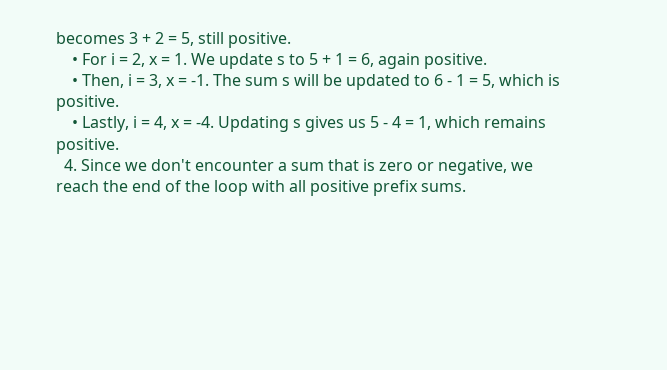becomes 3 + 2 = 5, still positive.
    • For i = 2, x = 1. We update s to 5 + 1 = 6, again positive.
    • Then, i = 3, x = -1. The sum s will be updated to 6 - 1 = 5, which is positive.
    • Lastly, i = 4, x = -4. Updating s gives us 5 - 4 = 1, which remains positive.
  4. Since we don't encounter a sum that is zero or negative, we reach the end of the loop with all positive prefix sums.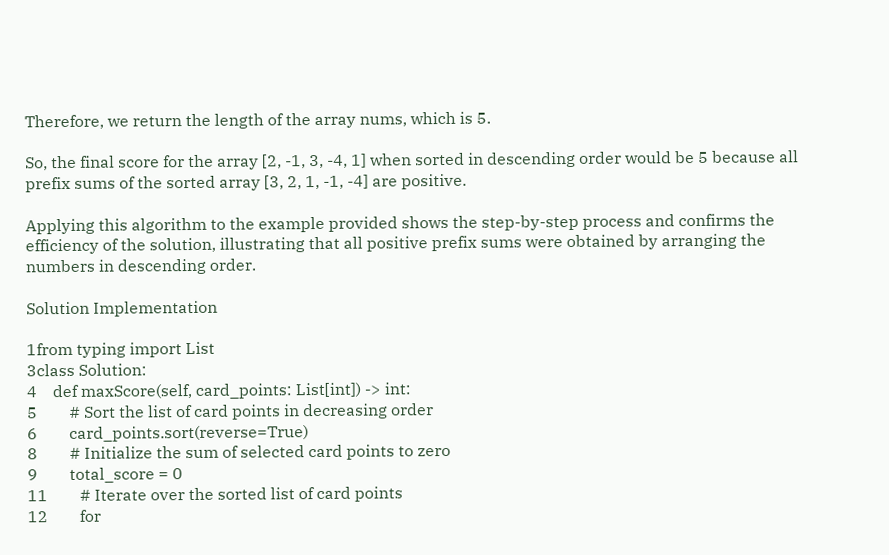Therefore, we return the length of the array nums, which is 5.

So, the final score for the array [2, -1, 3, -4, 1] when sorted in descending order would be 5 because all prefix sums of the sorted array [3, 2, 1, -1, -4] are positive.

Applying this algorithm to the example provided shows the step-by-step process and confirms the efficiency of the solution, illustrating that all positive prefix sums were obtained by arranging the numbers in descending order.

Solution Implementation

1from typing import List
3class Solution:
4    def maxScore(self, card_points: List[int]) -> int:
5        # Sort the list of card points in decreasing order
6        card_points.sort(reverse=True)
8        # Initialize the sum of selected card points to zero
9        total_score = 0
11        # Iterate over the sorted list of card points
12        for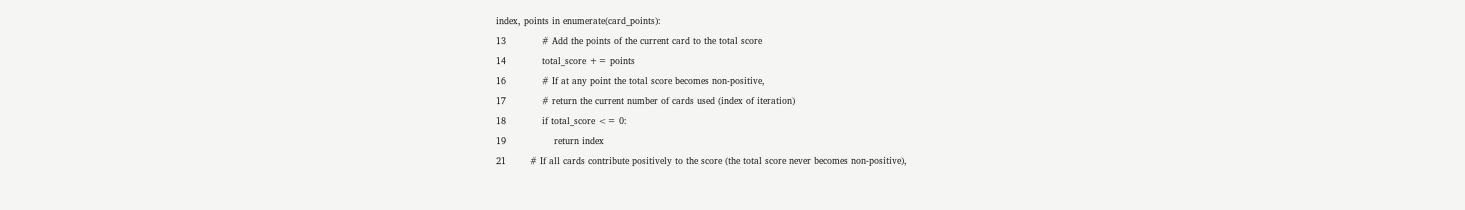index, points in enumerate(card_points):
13            # Add the points of the current card to the total score
14            total_score += points
16            # If at any point the total score becomes non-positive,
17            # return the current number of cards used (index of iteration)
18            if total_score <= 0:
19                return index
21        # If all cards contribute positively to the score (the total score never becomes non-positive),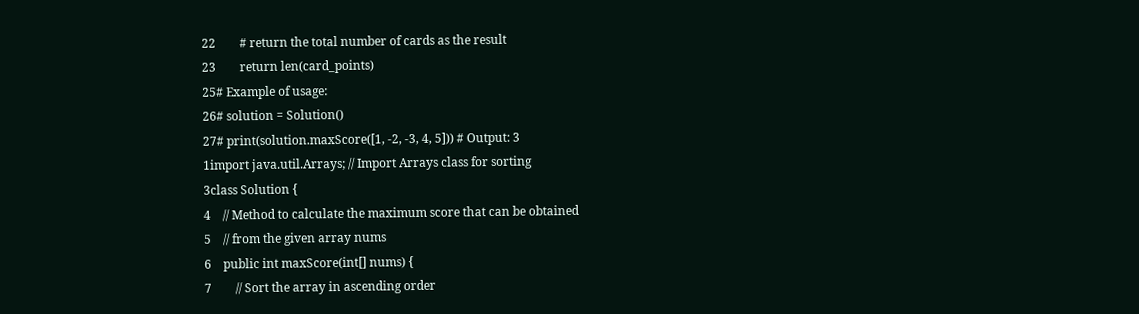22        # return the total number of cards as the result
23        return len(card_points)
25# Example of usage:
26# solution = Solution()
27# print(solution.maxScore([1, -2, -3, 4, 5])) # Output: 3
1import java.util.Arrays; // Import Arrays class for sorting
3class Solution {
4    // Method to calculate the maximum score that can be obtained
5    // from the given array nums
6    public int maxScore(int[] nums) {
7        // Sort the array in ascending order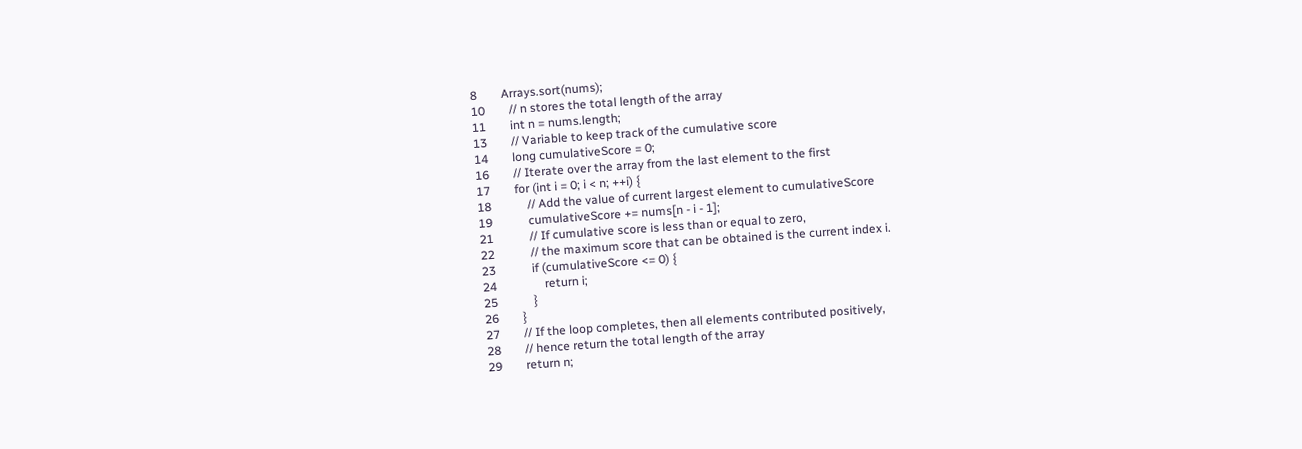8        Arrays.sort(nums);
10        // n stores the total length of the array
11        int n = nums.length;
13        // Variable to keep track of the cumulative score
14        long cumulativeScore = 0;
16        // Iterate over the array from the last element to the first
17        for (int i = 0; i < n; ++i) {
18            // Add the value of current largest element to cumulativeScore
19            cumulativeScore += nums[n - i - 1];
21            // If cumulative score is less than or equal to zero,
22            // the maximum score that can be obtained is the current index i.
23            if (cumulativeScore <= 0) {
24                return i;
25            }
26        }
27        // If the loop completes, then all elements contributed positively,
28        // hence return the total length of the array
29        return n;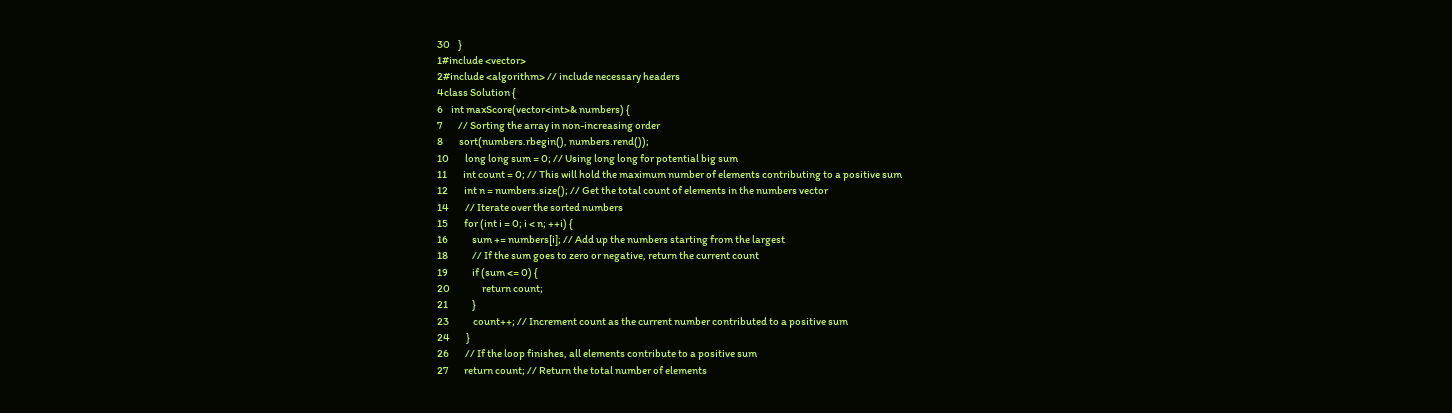30    }
1#include <vector>
2#include <algorithm> // include necessary headers
4class Solution {
6    int maxScore(vector<int>& numbers) {
7        // Sorting the array in non-increasing order
8        sort(numbers.rbegin(), numbers.rend());
10        long long sum = 0; // Using long long for potential big sum
11        int count = 0; // This will hold the maximum number of elements contributing to a positive sum
12        int n = numbers.size(); // Get the total count of elements in the numbers vector
14        // Iterate over the sorted numbers
15        for (int i = 0; i < n; ++i) {
16            sum += numbers[i]; // Add up the numbers starting from the largest
18            // If the sum goes to zero or negative, return the current count
19            if (sum <= 0) {
20                return count;
21            }
23            count++; // Increment count as the current number contributed to a positive sum
24        }
26        // If the loop finishes, all elements contribute to a positive sum
27        return count; // Return the total number of elements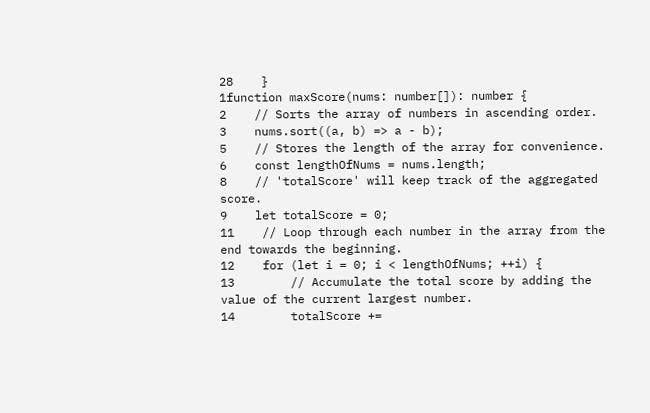28    }
1function maxScore(nums: number[]): number {
2    // Sorts the array of numbers in ascending order.
3    nums.sort((a, b) => a - b);
5    // Stores the length of the array for convenience.
6    const lengthOfNums = nums.length;
8    // 'totalScore' will keep track of the aggregated score.
9    let totalScore = 0;
11    // Loop through each number in the array from the end towards the beginning.
12    for (let i = 0; i < lengthOfNums; ++i) {
13        // Accumulate the total score by adding the value of the current largest number.
14        totalScore +=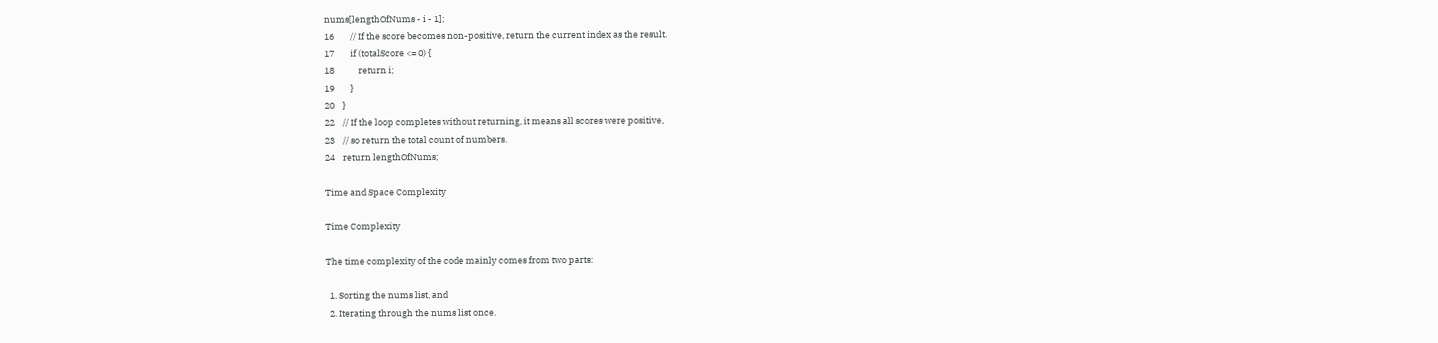nums[lengthOfNums - i - 1];
16        // If the score becomes non-positive, return the current index as the result.
17        if (totalScore <= 0) {
18            return i;
19        }
20    }
22    // If the loop completes without returning, it means all scores were positive,
23    // so return the total count of numbers.
24    return lengthOfNums;

Time and Space Complexity

Time Complexity

The time complexity of the code mainly comes from two parts:

  1. Sorting the nums list, and
  2. Iterating through the nums list once.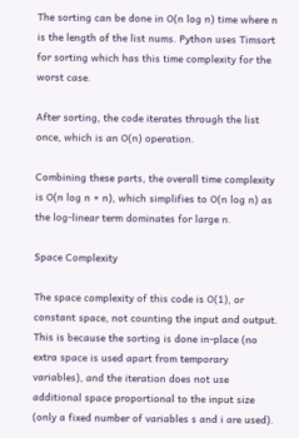The sorting can be done in O(n log n) time where n is the length of the list nums. Python uses Timsort for sorting which has this time complexity for the worst case.

After sorting, the code iterates through the list once, which is an O(n) operation.

Combining these parts, the overall time complexity is O(n log n + n), which simplifies to O(n log n) as the log-linear term dominates for large n.

Space Complexity

The space complexity of this code is O(1), or constant space, not counting the input and output. This is because the sorting is done in-place (no extra space is used apart from temporary variables), and the iteration does not use additional space proportional to the input size (only a fixed number of variables s and i are used).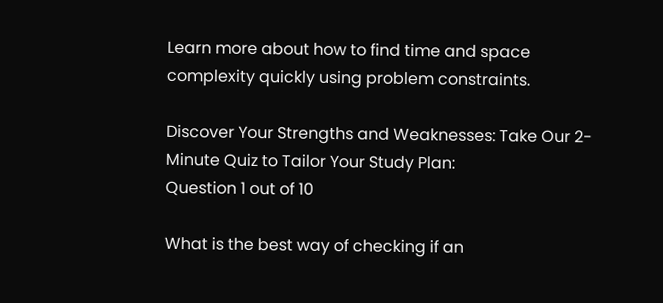Learn more about how to find time and space complexity quickly using problem constraints.

Discover Your Strengths and Weaknesses: Take Our 2-Minute Quiz to Tailor Your Study Plan:
Question 1 out of 10

What is the best way of checking if an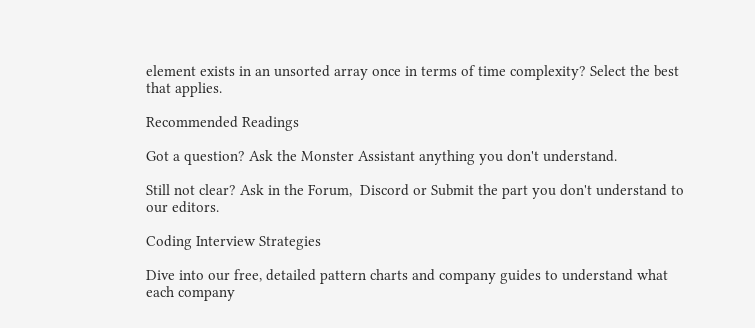element exists in an unsorted array once in terms of time complexity? Select the best that applies.

Recommended Readings

Got a question? Ask the Monster Assistant anything you don't understand.

Still not clear? Ask in the Forum,  Discord or Submit the part you don't understand to our editors.

Coding Interview Strategies

Dive into our free, detailed pattern charts and company guides to understand what each company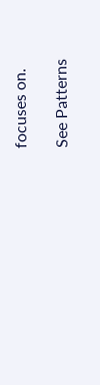focuses on.

See Patterns